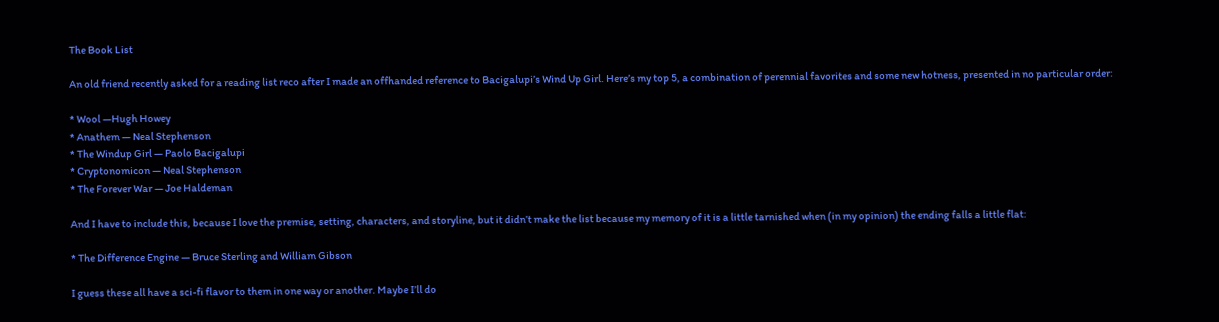The Book List

An old friend recently asked for a reading list reco after I made an offhanded reference to Bacigalupi’s Wind Up Girl. Here’s my top 5, a combination of perennial favorites and some new hotness, presented in no particular order:

* Wool —Hugh Howey
* Anathem — Neal Stephenson
* The Windup Girl — Paolo Bacigalupi
* Cryptonomicon — Neal Stephenson
* The Forever War — Joe Haldeman

And I have to include this, because I love the premise, setting, characters, and storyline, but it didn’t make the list because my memory of it is a little tarnished when (in my opinion) the ending falls a little flat:

* The Difference Engine — Bruce Sterling and William Gibson

I guess these all have a sci-fi flavor to them in one way or another. Maybe I’ll do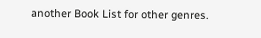another Book List for other genres.